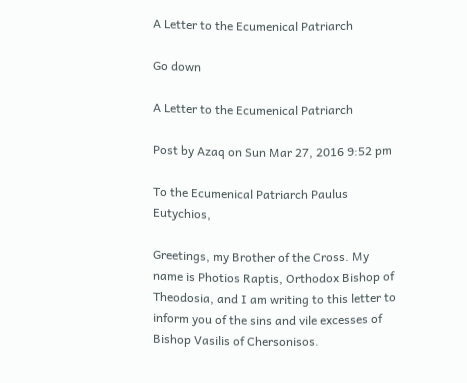A Letter to the Ecumenical Patriarch

Go down

A Letter to the Ecumenical Patriarch

Post by Azaq on Sun Mar 27, 2016 9:52 pm

To the Ecumenical Patriarch Paulus Eutychios,

Greetings, my Brother of the Cross. My name is Photios Raptis, Orthodox Bishop of Theodosia, and I am writing to this letter to inform you of the sins and vile excesses of Bishop Vasilis of Chersonisos.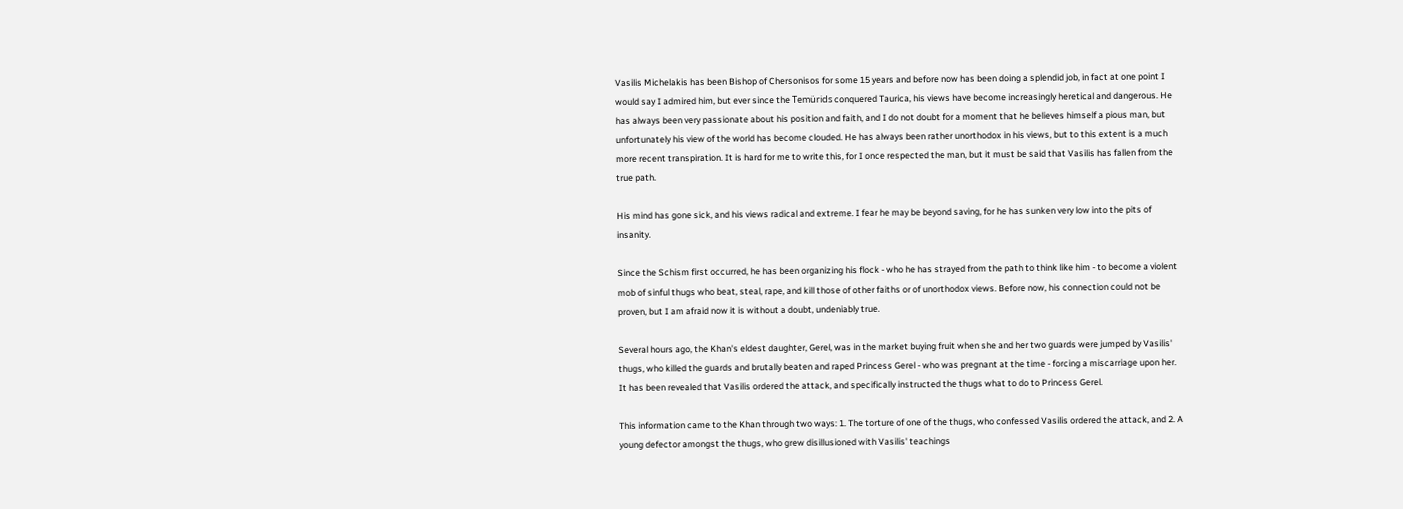Vasilis Michelakis has been Bishop of Chersonisos for some 15 years and before now has been doing a splendid job, in fact at one point I would say I admired him, but ever since the Temürids conquered Taurica, his views have become increasingly heretical and dangerous. He has always been very passionate about his position and faith, and I do not doubt for a moment that he believes himself a pious man, but unfortunately his view of the world has become clouded. He has always been rather unorthodox in his views, but to this extent is a much more recent transpiration. It is hard for me to write this, for I once respected the man, but it must be said that Vasilis has fallen from the true path.

His mind has gone sick, and his views radical and extreme. I fear he may be beyond saving, for he has sunken very low into the pits of insanity.

Since the Schism first occurred, he has been organizing his flock - who he has strayed from the path to think like him - to become a violent mob of sinful thugs who beat, steal, rape, and kill those of other faiths or of unorthodox views. Before now, his connection could not be proven, but I am afraid now it is without a doubt, undeniably true.

Several hours ago, the Khan's eldest daughter, Gerel, was in the market buying fruit when she and her two guards were jumped by Vasilis' thugs, who killed the guards and brutally beaten and raped Princess Gerel - who was pregnant at the time - forcing a miscarriage upon her. It has been revealed that Vasilis ordered the attack, and specifically instructed the thugs what to do to Princess Gerel.

This information came to the Khan through two ways: 1. The torture of one of the thugs, who confessed Vasilis ordered the attack, and 2. A young defector amongst the thugs, who grew disillusioned with Vasilis' teachings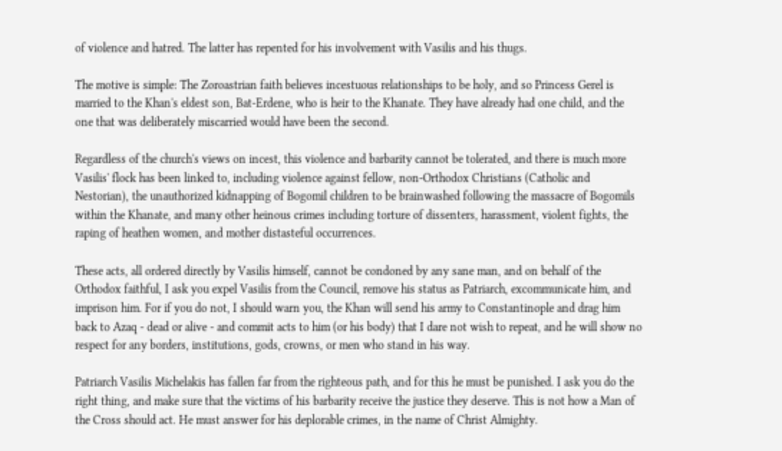of violence and hatred. The latter has repented for his involvement with Vasilis and his thugs.

The motive is simple: The Zoroastrian faith believes incestuous relationships to be holy, and so Princess Gerel is married to the Khan's eldest son, Bat-Erdene, who is heir to the Khanate. They have already had one child, and the one that was deliberately miscarried would have been the second.

Regardless of the church's views on incest, this violence and barbarity cannot be tolerated, and there is much more Vasilis' flock has been linked to, including violence against fellow, non-Orthodox Christians (Catholic and Nestorian), the unauthorized kidnapping of Bogomil children to be brainwashed following the massacre of Bogomils within the Khanate, and many other heinous crimes including torture of dissenters, harassment, violent fights, the raping of heathen women, and mother distasteful occurrences.

These acts, all ordered directly by Vasilis himself, cannot be condoned by any sane man, and on behalf of the Orthodox faithful, I ask you expel Vasilis from the Council, remove his status as Patriarch, excommunicate him, and imprison him. For if you do not, I should warn you, the Khan will send his army to Constantinople and drag him back to Azaq - dead or alive - and commit acts to him (or his body) that I dare not wish to repeat, and he will show no respect for any borders, institutions, gods, crowns, or men who stand in his way.

Patriarch Vasilis Michelakis has fallen far from the righteous path, and for this he must be punished. I ask you do the right thing, and make sure that the victims of his barbarity receive the justice they deserve. This is not how a Man of the Cross should act. He must answer for his deplorable crimes, in the name of Christ Almighty.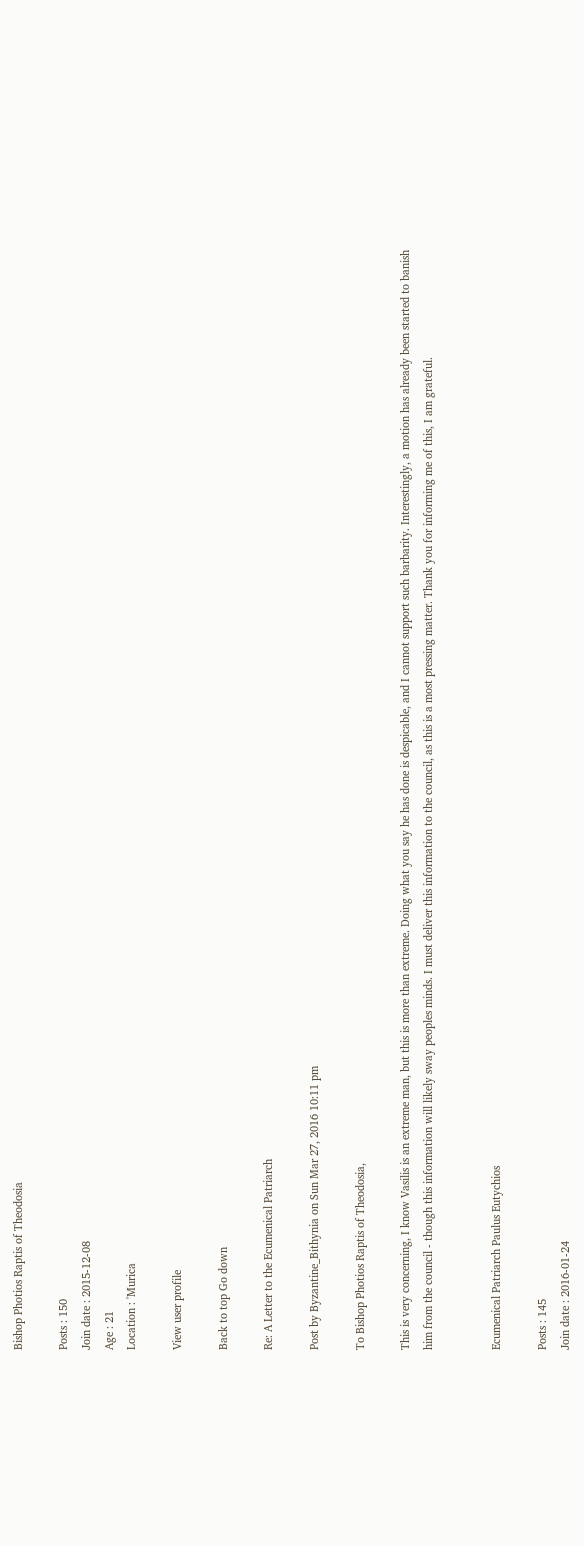Bishop Photios Raptis of Theodosia

Posts : 150
Join date : 2015-12-08
Age : 21
Location : 'Murica

View user profile

Back to top Go down

Re: A Letter to the Ecumenical Patriarch

Post by Byzantine_Bithynia on Sun Mar 27, 2016 10:11 pm

To Bishop Photios Raptis of Theodosia,

This is very concerning, I know Vasilis is an extreme man, but this is more than extreme. Doing what you say he has done is despicable, and I cannot support such barbarity. Interestingly, a motion has already been started to banish him from the council - though this information will likely sway peoples minds. I must deliver this information to the council, as this is a most pressing matter. Thank you for informing me of this, I am grateful.


Ecumenical Patriarch Paulus Eutychios

Posts : 145
Join date : 2016-01-24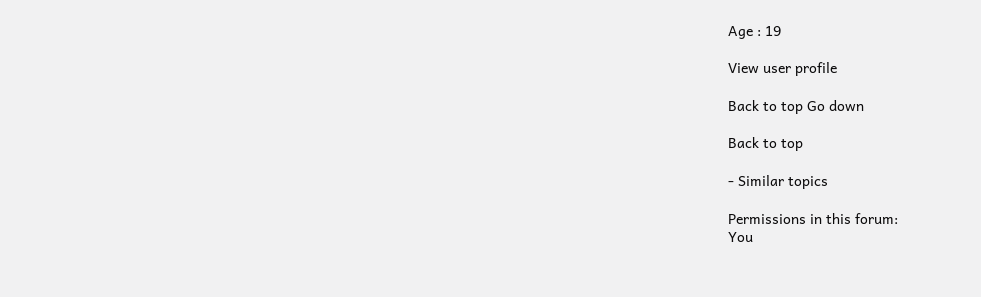Age : 19

View user profile

Back to top Go down

Back to top

- Similar topics

Permissions in this forum:
You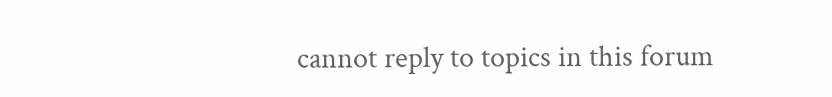cannot reply to topics in this forum